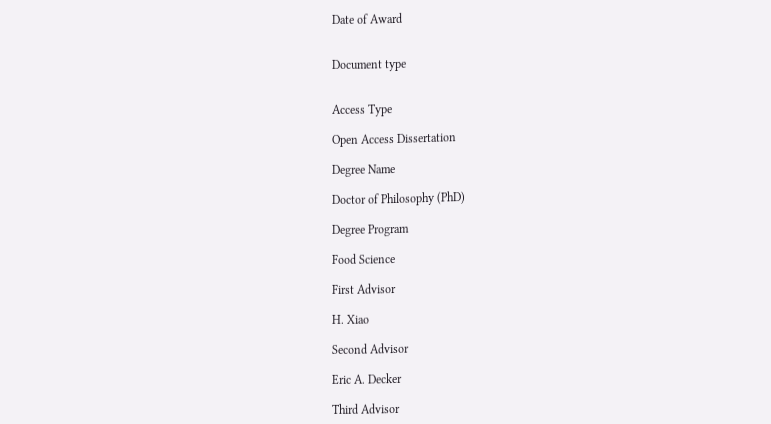Date of Award


Document type


Access Type

Open Access Dissertation

Degree Name

Doctor of Philosophy (PhD)

Degree Program

Food Science

First Advisor

H. Xiao

Second Advisor

Eric A. Decker

Third Advisor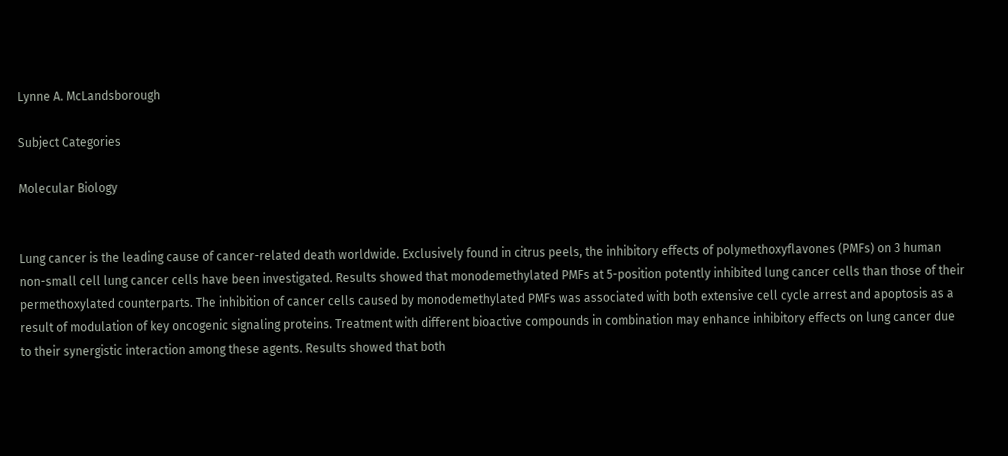Lynne A. McLandsborough

Subject Categories

Molecular Biology


Lung cancer is the leading cause of cancer-related death worldwide. Exclusively found in citrus peels, the inhibitory effects of polymethoxyflavones (PMFs) on 3 human non-small cell lung cancer cells have been investigated. Results showed that monodemethylated PMFs at 5-position potently inhibited lung cancer cells than those of their permethoxylated counterparts. The inhibition of cancer cells caused by monodemethylated PMFs was associated with both extensive cell cycle arrest and apoptosis as a result of modulation of key oncogenic signaling proteins. Treatment with different bioactive compounds in combination may enhance inhibitory effects on lung cancer due to their synergistic interaction among these agents. Results showed that both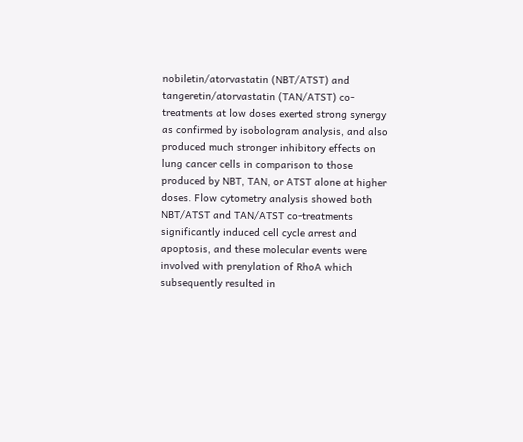nobiletin/atorvastatin (NBT/ATST) and tangeretin/atorvastatin (TAN/ATST) co-treatments at low doses exerted strong synergy as confirmed by isobologram analysis, and also produced much stronger inhibitory effects on lung cancer cells in comparison to those produced by NBT, TAN, or ATST alone at higher doses. Flow cytometry analysis showed both NBT/ATST and TAN/ATST co-treatments significantly induced cell cycle arrest and apoptosis, and these molecular events were involved with prenylation of RhoA which subsequently resulted in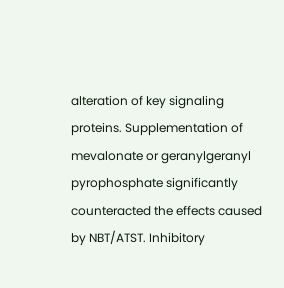alteration of key signaling proteins. Supplementation of mevalonate or geranylgeranyl pyrophosphate significantly counteracted the effects caused by NBT/ATST. Inhibitory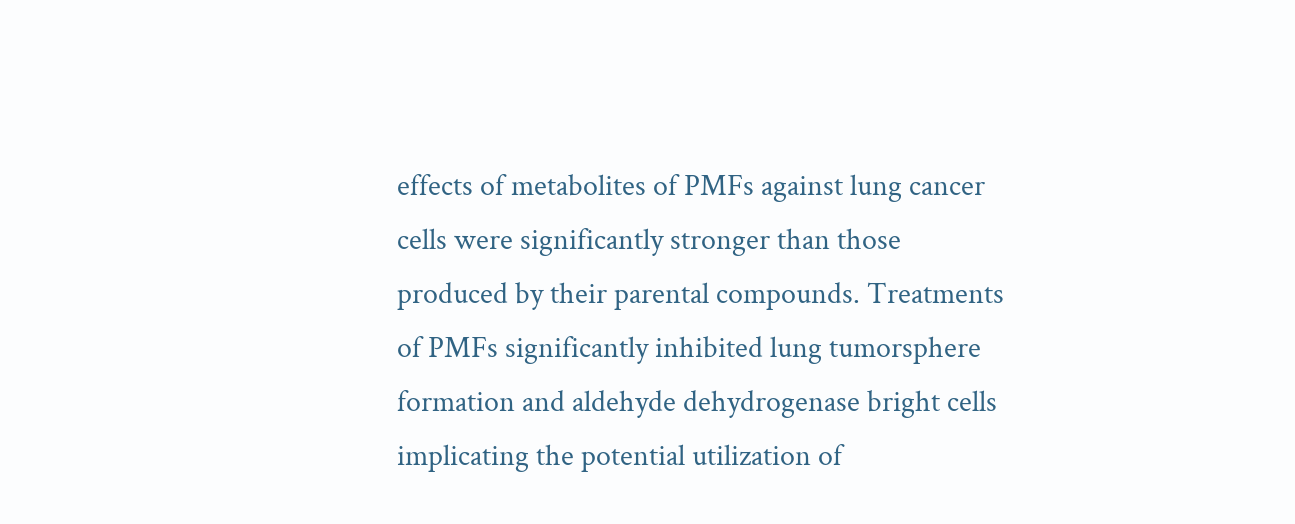effects of metabolites of PMFs against lung cancer cells were significantly stronger than those produced by their parental compounds. Treatments of PMFs significantly inhibited lung tumorsphere formation and aldehyde dehydrogenase bright cells implicating the potential utilization of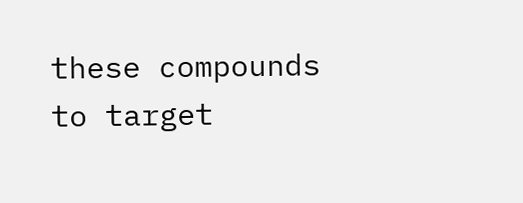these compounds to target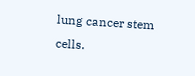lung cancer stem cells.